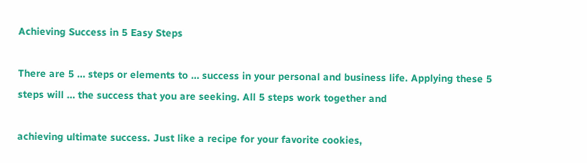Achieving Success in 5 Easy Steps

There are 5 … steps or elements to … success in your personal and business life. Applying these 5 steps will … the success that you are seeking. All 5 steps work together and

achieving ultimate success. Just like a recipe for your favorite cookies,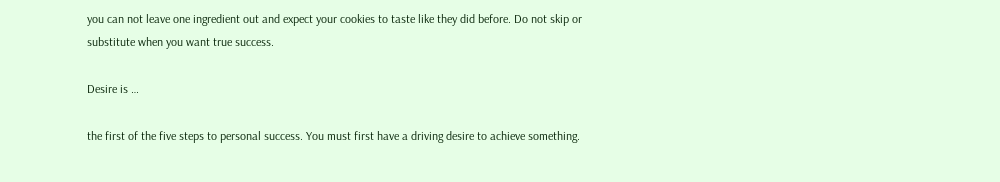you can not leave one ingredient out and expect your cookies to taste like they did before. Do not skip or substitute when you want true success.

Desire is …

the first of the five steps to personal success. You must first have a driving desire to achieve something.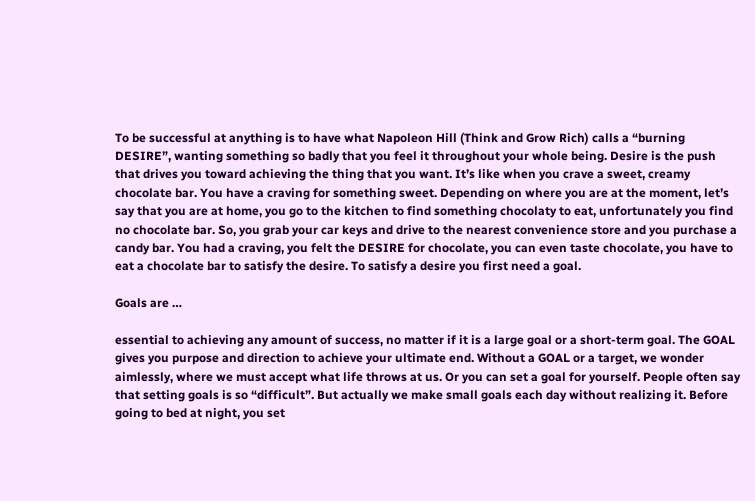To be successful at anything is to have what Napoleon Hill (Think and Grow Rich) calls a “burning DESIRE”, wanting something so badly that you feel it throughout your whole being. Desire is the push that drives you toward achieving the thing that you want. It’s like when you crave a sweet, creamy chocolate bar. You have a craving for something sweet. Depending on where you are at the moment, let’s say that you are at home, you go to the kitchen to find something chocolaty to eat, unfortunately you find no chocolate bar. So, you grab your car keys and drive to the nearest convenience store and you purchase a candy bar. You had a craving, you felt the DESIRE for chocolate, you can even taste chocolate, you have to eat a chocolate bar to satisfy the desire. To satisfy a desire you first need a goal.

Goals are …

essential to achieving any amount of success, no matter if it is a large goal or a short-term goal. The GOAL gives you purpose and direction to achieve your ultimate end. Without a GOAL or a target, we wonder aimlessly, where we must accept what life throws at us. Or you can set a goal for yourself. People often say that setting goals is so “difficult”. But actually we make small goals each day without realizing it. Before going to bed at night, you set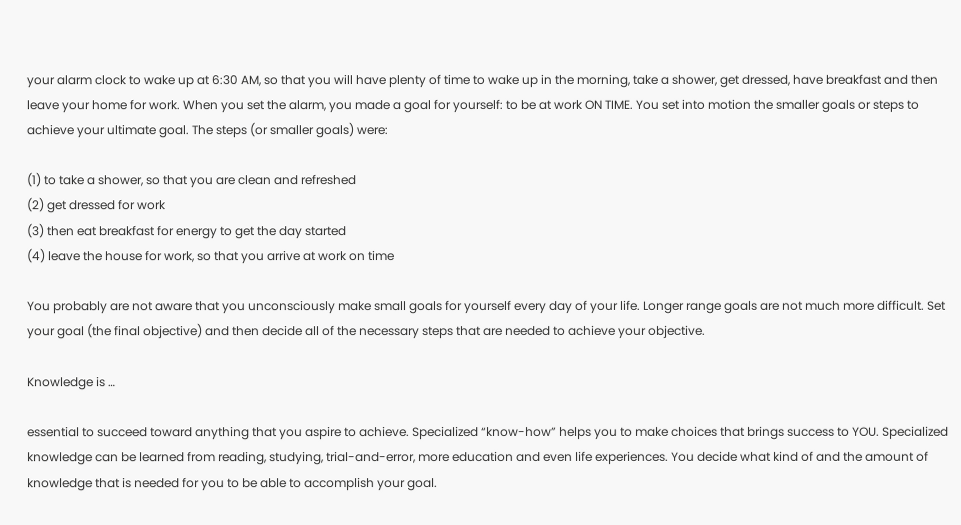your alarm clock to wake up at 6:30 AM, so that you will have plenty of time to wake up in the morning, take a shower, get dressed, have breakfast and then leave your home for work. When you set the alarm, you made a goal for yourself: to be at work ON TIME. You set into motion the smaller goals or steps to achieve your ultimate goal. The steps (or smaller goals) were:

(1) to take a shower, so that you are clean and refreshed
(2) get dressed for work
(3) then eat breakfast for energy to get the day started
(4) leave the house for work, so that you arrive at work on time

You probably are not aware that you unconsciously make small goals for yourself every day of your life. Longer range goals are not much more difficult. Set your goal (the final objective) and then decide all of the necessary steps that are needed to achieve your objective.

Knowledge is …

essential to succeed toward anything that you aspire to achieve. Specialized “know-how” helps you to make choices that brings success to YOU. Specialized knowledge can be learned from reading, studying, trial-and-error, more education and even life experiences. You decide what kind of and the amount of knowledge that is needed for you to be able to accomplish your goal.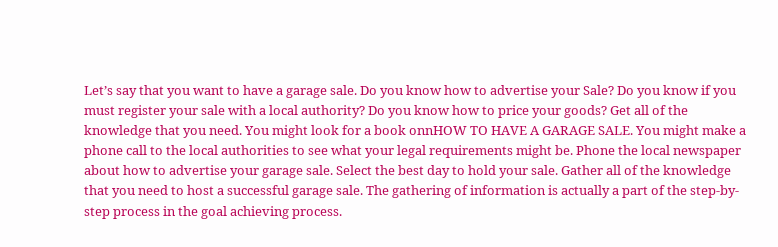Let’s say that you want to have a garage sale. Do you know how to advertise your Sale? Do you know if you must register your sale with a local authority? Do you know how to price your goods? Get all of the knowledge that you need. You might look for a book onnHOW TO HAVE A GARAGE SALE. You might make a phone call to the local authorities to see what your legal requirements might be. Phone the local newspaper about how to advertise your garage sale. Select the best day to hold your sale. Gather all of the knowledge that you need to host a successful garage sale. The gathering of information is actually a part of the step-by-step process in the goal achieving process.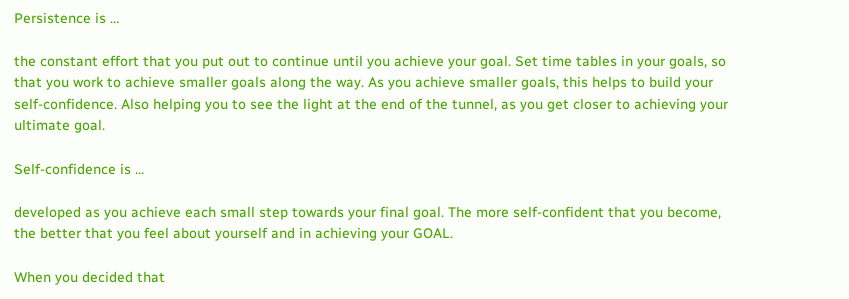Persistence is …

the constant effort that you put out to continue until you achieve your goal. Set time tables in your goals, so that you work to achieve smaller goals along the way. As you achieve smaller goals, this helps to build your self-confidence. Also helping you to see the light at the end of the tunnel, as you get closer to achieving your ultimate goal.

Self-confidence is …

developed as you achieve each small step towards your final goal. The more self-confident that you become, the better that you feel about yourself and in achieving your GOAL.

When you decided that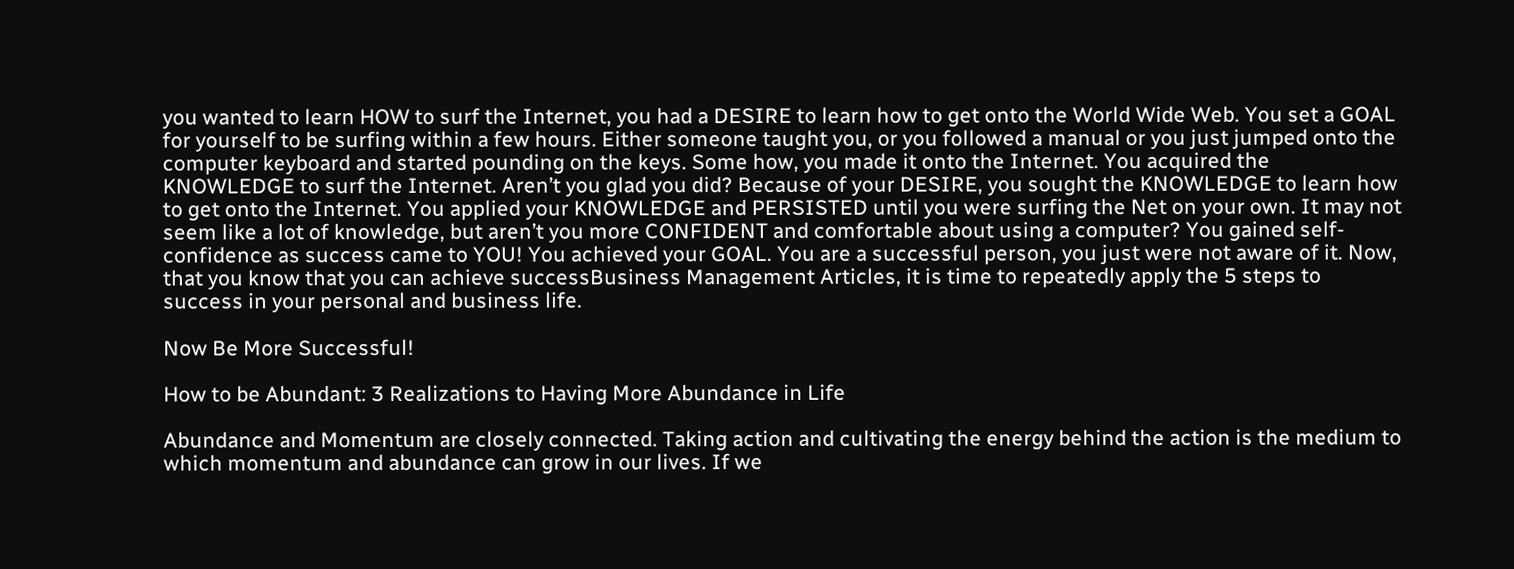you wanted to learn HOW to surf the Internet, you had a DESIRE to learn how to get onto the World Wide Web. You set a GOAL for yourself to be surfing within a few hours. Either someone taught you, or you followed a manual or you just jumped onto the computer keyboard and started pounding on the keys. Some how, you made it onto the Internet. You acquired the KNOWLEDGE to surf the Internet. Aren’t you glad you did? Because of your DESIRE, you sought the KNOWLEDGE to learn how to get onto the Internet. You applied your KNOWLEDGE and PERSISTED until you were surfing the Net on your own. It may not seem like a lot of knowledge, but aren’t you more CONFIDENT and comfortable about using a computer? You gained self-confidence as success came to YOU! You achieved your GOAL. You are a successful person, you just were not aware of it. Now, that you know that you can achieve successBusiness Management Articles, it is time to repeatedly apply the 5 steps to success in your personal and business life.

Now Be More Successful!

How to be Abundant: 3 Realizations to Having More Abundance in Life

Abundance and Momentum are closely connected. Taking action and cultivating the energy behind the action is the medium to which momentum and abundance can grow in our lives. If we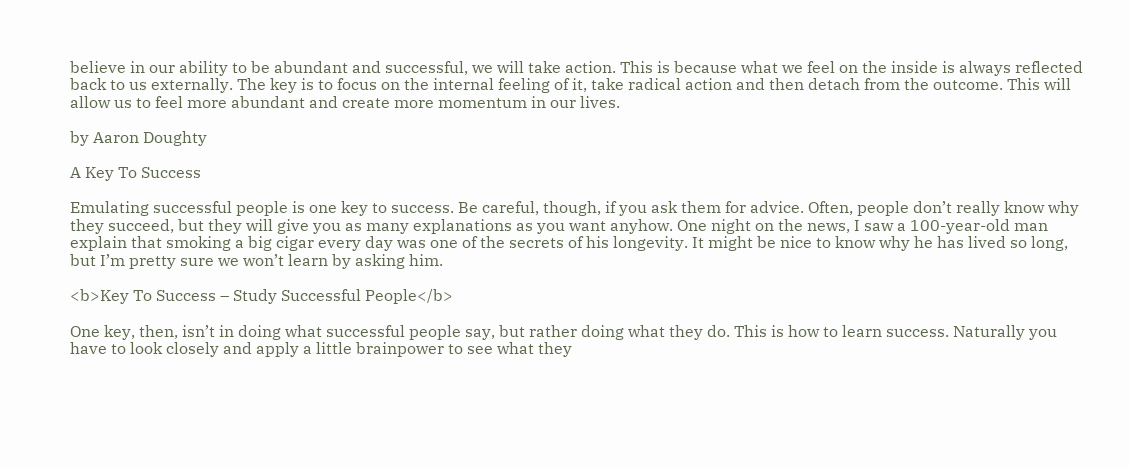believe in our ability to be abundant and successful, we will take action. This is because what we feel on the inside is always reflected back to us externally. The key is to focus on the internal feeling of it, take radical action and then detach from the outcome. This will allow us to feel more abundant and create more momentum in our lives.

by Aaron Doughty

A Key To Success

Emulating successful people is one key to success. Be careful, though, if you ask them for advice. Often, people don’t really know why they succeed, but they will give you as many explanations as you want anyhow. One night on the news, I saw a 100-year-old man explain that smoking a big cigar every day was one of the secrets of his longevity. It might be nice to know why he has lived so long, but I’m pretty sure we won’t learn by asking him.

<b>Key To Success – Study Successful People</b>

One key, then, isn’t in doing what successful people say, but rather doing what they do. This is how to learn success. Naturally you have to look closely and apply a little brainpower to see what they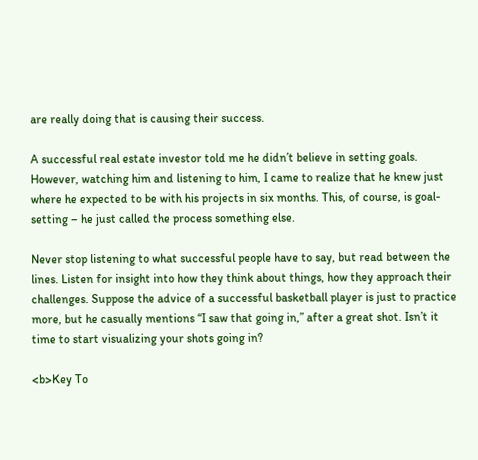are really doing that is causing their success.

A successful real estate investor told me he didn’t believe in setting goals. However, watching him and listening to him, I came to realize that he knew just where he expected to be with his projects in six months. This, of course, is goal-setting – he just called the process something else.

Never stop listening to what successful people have to say, but read between the lines. Listen for insight into how they think about things, how they approach their challenges. Suppose the advice of a successful basketball player is just to practice more, but he casually mentions “I saw that going in,” after a great shot. Isn’t it time to start visualizing your shots going in?

<b>Key To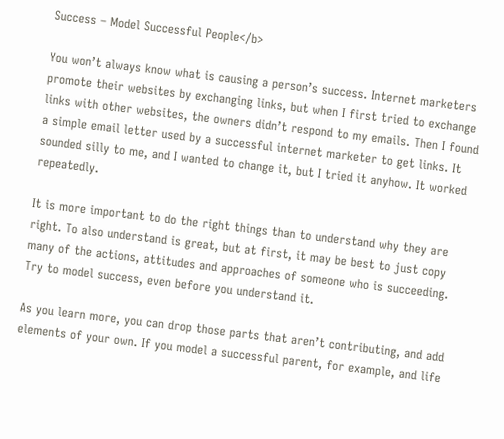Success – Model Successful People</b>

You won’t always know what is causing a person’s success. Internet marketers promote their websites by exchanging links, but when I first tried to exchange links with other websites, the owners didn’t respond to my emails. Then I found a simple email letter used by a successful internet marketer to get links. It sounded silly to me, and I wanted to change it, but I tried it anyhow. It worked repeatedly.

It is more important to do the right things than to understand why they are right. To also understand is great, but at first, it may be best to just copy many of the actions, attitudes and approaches of someone who is succeeding. Try to model success, even before you understand it.

As you learn more, you can drop those parts that aren’t contributing, and add elements of your own. If you model a successful parent, for example, and life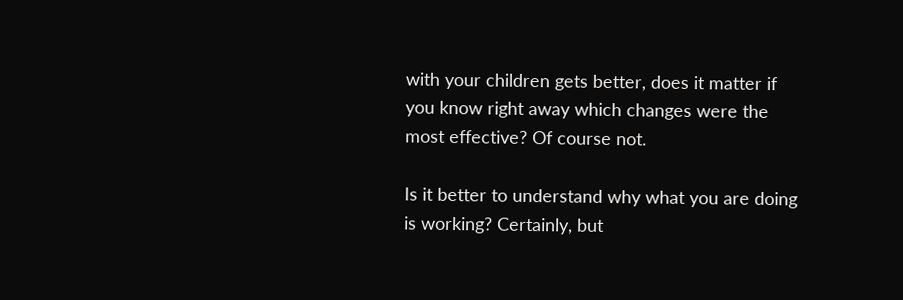with your children gets better, does it matter if you know right away which changes were the most effective? Of course not.

Is it better to understand why what you are doing is working? Certainly, but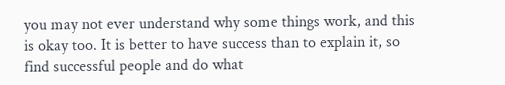you may not ever understand why some things work, and this is okay too. It is better to have success than to explain it, so find successful people and do what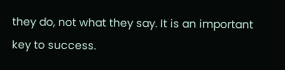they do, not what they say. It is an important key to success.